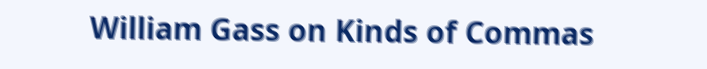William Gass on Kinds of Commas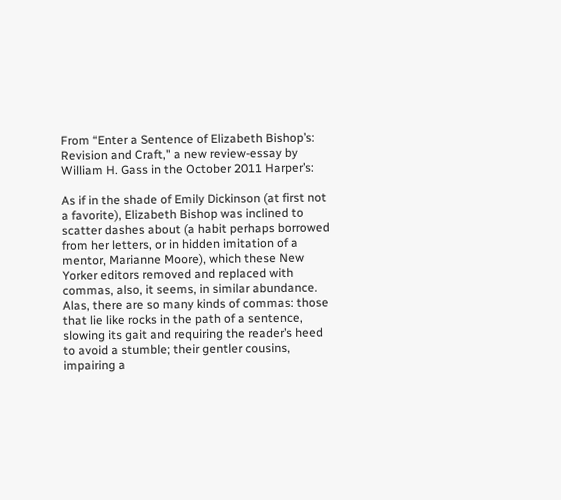From “Enter a Sentence of Elizabeth Bishop’s: Revision and Craft," a new review-essay by William H. Gass in the October 2011 Harper’s:

As if in the shade of Emily Dickinson (at first not a favorite), Elizabeth Bishop was inclined to scatter dashes about (a habit perhaps borrowed from her letters, or in hidden imitation of a mentor, Marianne Moore), which these New Yorker editors removed and replaced with commas, also, it seems, in similar abundance. Alas, there are so many kinds of commas: those that lie like rocks in the path of a sentence, slowing its gait and requiring the reader’s heed to avoid a stumble; their gentler cousins, impairing a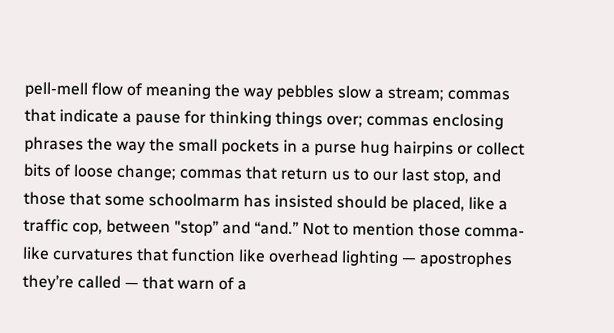pell-mell flow of meaning the way pebbles slow a stream; commas that indicate a pause for thinking things over; commas enclosing phrases the way the small pockets in a purse hug hairpins or collect bits of loose change; commas that return us to our last stop, and those that some schoolmarm has insisted should be placed, like a traffic cop, between "stop” and “and.” Not to mention those comma-like curvatures that function like overhead lighting — apostrophes they’re called — that warn of a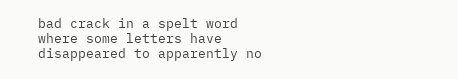bad crack in a spelt word where some letters have disappeared to apparently no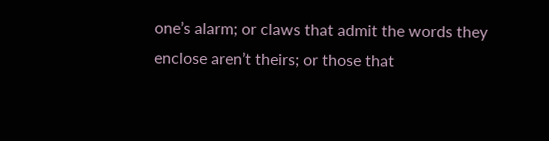one’s alarm; or claws that admit the words they enclose aren’t theirs; or those that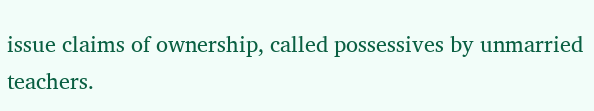issue claims of ownership, called possessives by unmarried teachers.